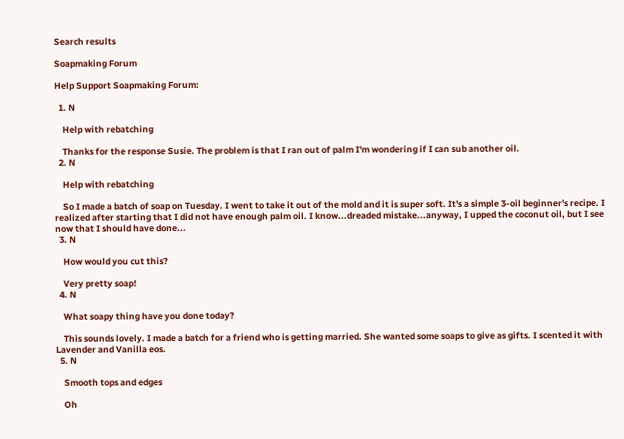Search results

Soapmaking Forum

Help Support Soapmaking Forum:

  1. N

    Help with rebatching

    Thanks for the response Susie. The problem is that I ran out of palm I'm wondering if I can sub another oil.
  2. N

    Help with rebatching

    So I made a batch of soap on Tuesday. I went to take it out of the mold and it is super soft. It's a simple 3-oil beginner's recipe. I realized after starting that I did not have enough palm oil. I know...dreaded mistake...anyway, I upped the coconut oil, but I see now that I should have done...
  3. N

    How would you cut this?

    Very pretty soap!
  4. N

    What soapy thing have you done today?

    This sounds lovely. I made a batch for a friend who is getting married. She wanted some soaps to give as gifts. I scented it with Lavender and Vanilla eos.
  5. N

    Smooth tops and edges

    Oh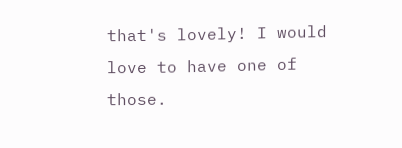that's lovely! I would love to have one of those.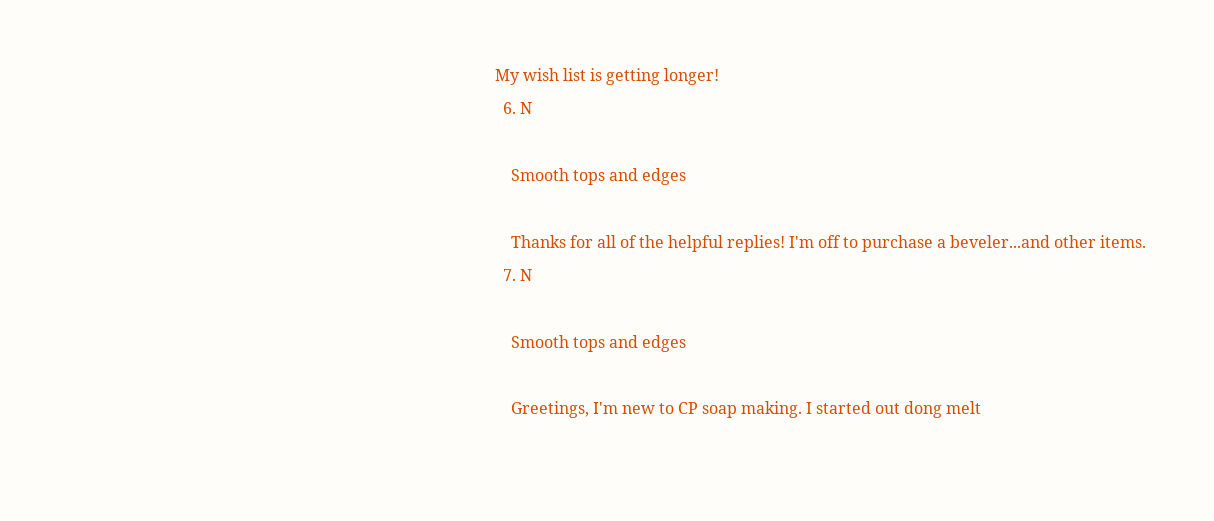My wish list is getting longer!
  6. N

    Smooth tops and edges

    Thanks for all of the helpful replies! I'm off to purchase a beveler...and other items.
  7. N

    Smooth tops and edges

    Greetings, I'm new to CP soap making. I started out dong melt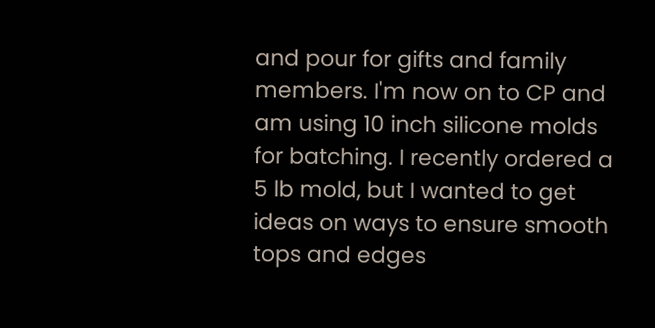and pour for gifts and family members. I'm now on to CP and am using 10 inch silicone molds for batching. I recently ordered a 5 lb mold, but I wanted to get ideas on ways to ensure smooth tops and edges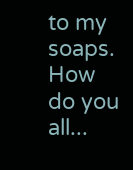to my soaps. How do you all...